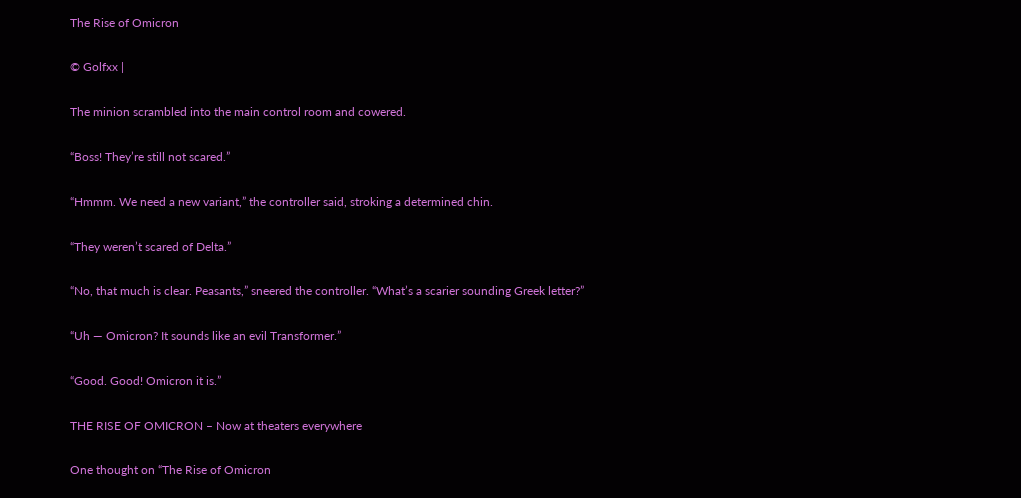The Rise of Omicron

© Golfxx |

The minion scrambled into the main control room and cowered.

“Boss! They’re still not scared.”

“Hmmm. We need a new variant,” the controller said, stroking a determined chin.

“They weren’t scared of Delta.”

“No, that much is clear. Peasants,” sneered the controller. “What’s a scarier sounding Greek letter?”

“Uh — Omicron? It sounds like an evil Transformer.”

“Good. Good! Omicron it is.”

THE RISE OF OMICRON – Now at theaters everywhere

One thought on “The Rise of Omicron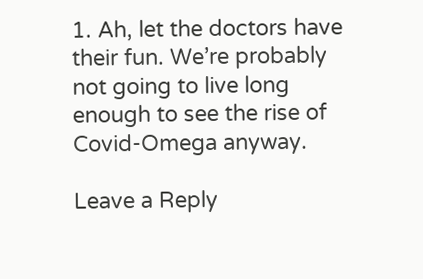1. Ah, let the doctors have their fun. We’re probably not going to live long enough to see the rise of Covid-Omega anyway.

Leave a Reply